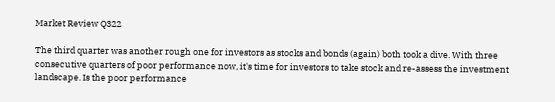Market Review Q322

The third quarter was another rough one for investors as stocks and bonds (again) both took a dive. With three consecutive quarters of poor performance now, it's time for investors to take stock and re-assess the investment landscape. Is the poor performance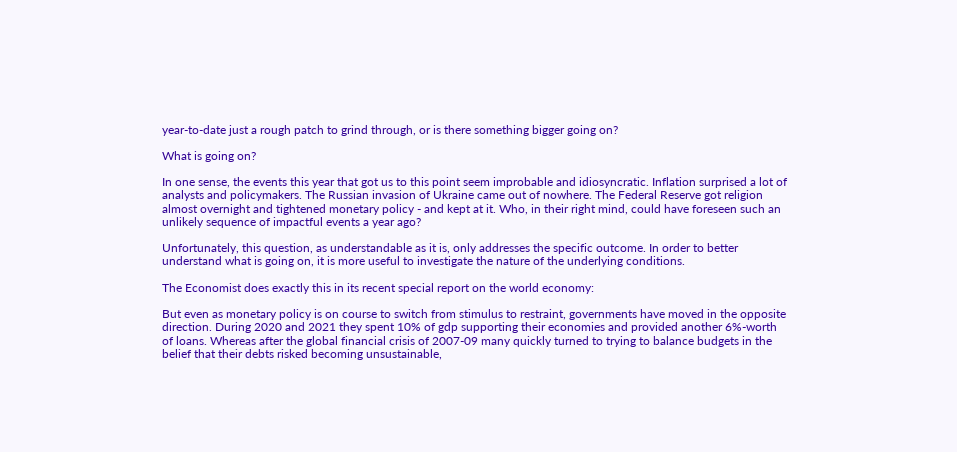year-to-date just a rough patch to grind through, or is there something bigger going on?

What is going on?

In one sense, the events this year that got us to this point seem improbable and idiosyncratic. Inflation surprised a lot of analysts and policymakers. The Russian invasion of Ukraine came out of nowhere. The Federal Reserve got religion almost overnight and tightened monetary policy - and kept at it. Who, in their right mind, could have foreseen such an unlikely sequence of impactful events a year ago?

Unfortunately, this question, as understandable as it is, only addresses the specific outcome. In order to better understand what is going on, it is more useful to investigate the nature of the underlying conditions.

The Economist does exactly this in its recent special report on the world economy:

But even as monetary policy is on course to switch from stimulus to restraint, governments have moved in the opposite direction. During 2020 and 2021 they spent 10% of gdp supporting their economies and provided another 6%-worth of loans. Whereas after the global financial crisis of 2007-09 many quickly turned to trying to balance budgets in the belief that their debts risked becoming unsustainable,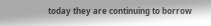today they are continuing to borrow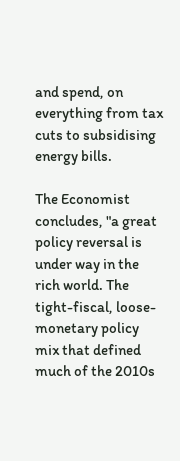and spend, on everything from tax cuts to subsidising energy bills.

The Economist concludes, "a great policy reversal is under way in the rich world. The tight-fiscal, loose-monetary policy mix that defined much of the 2010s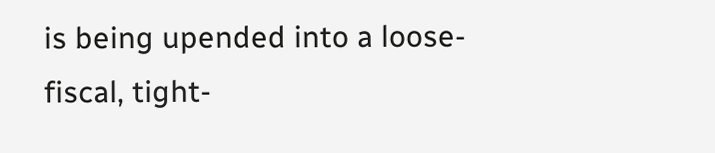is being upended into a loose-fiscal, tight-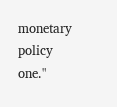monetary policy one."